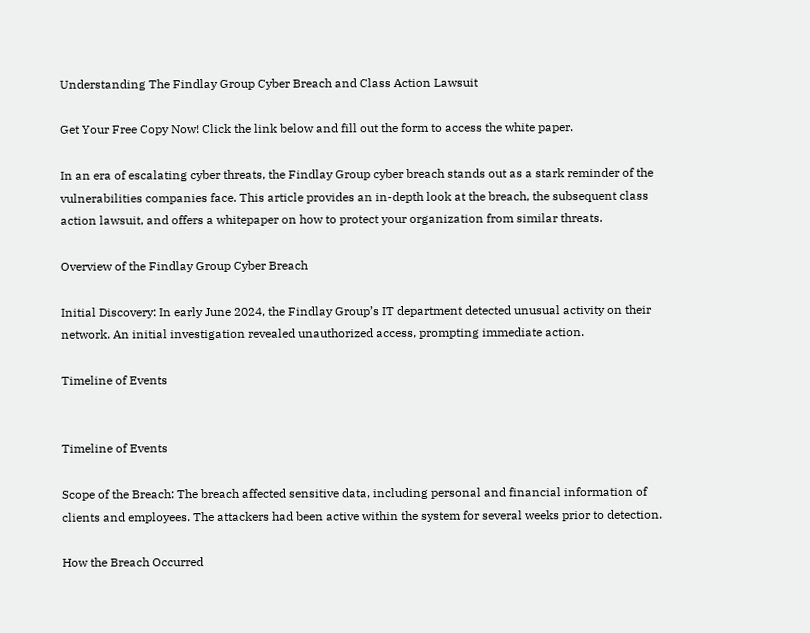Understanding The Findlay Group Cyber Breach and Class Action Lawsuit

Get Your Free Copy Now! Click the link below and fill out the form to access the white paper.

In an era of escalating cyber threats, the Findlay Group cyber breach stands out as a stark reminder of the vulnerabilities companies face. This article provides an in-depth look at the breach, the subsequent class action lawsuit, and offers a whitepaper on how to protect your organization from similar threats.

Overview of the Findlay Group Cyber Breach

Initial Discovery: In early June 2024, the Findlay Group’s IT department detected unusual activity on their network. An initial investigation revealed unauthorized access, prompting immediate action.

Timeline of Events


Timeline of Events

Scope of the Breach: The breach affected sensitive data, including personal and financial information of clients and employees. The attackers had been active within the system for several weeks prior to detection.

How the Breach Occurred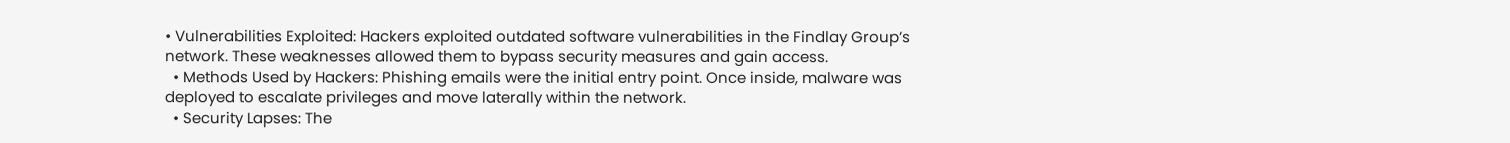• Vulnerabilities Exploited: Hackers exploited outdated software vulnerabilities in the Findlay Group’s network. These weaknesses allowed them to bypass security measures and gain access.
  • Methods Used by Hackers: Phishing emails were the initial entry point. Once inside, malware was deployed to escalate privileges and move laterally within the network.
  • Security Lapses: The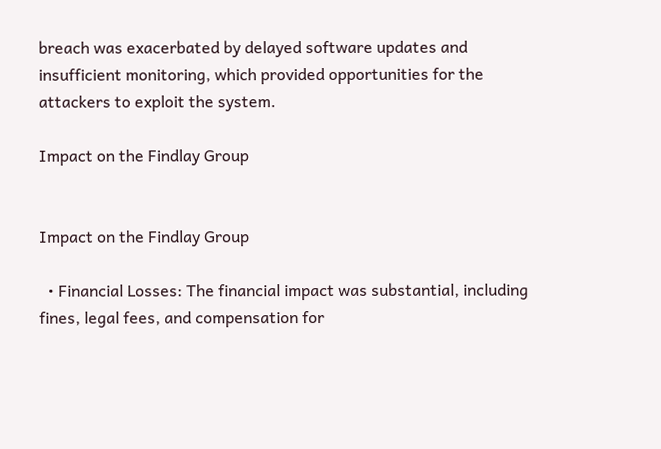breach was exacerbated by delayed software updates and insufficient monitoring, which provided opportunities for the attackers to exploit the system.

Impact on the Findlay Group


Impact on the Findlay Group

  • Financial Losses: The financial impact was substantial, including fines, legal fees, and compensation for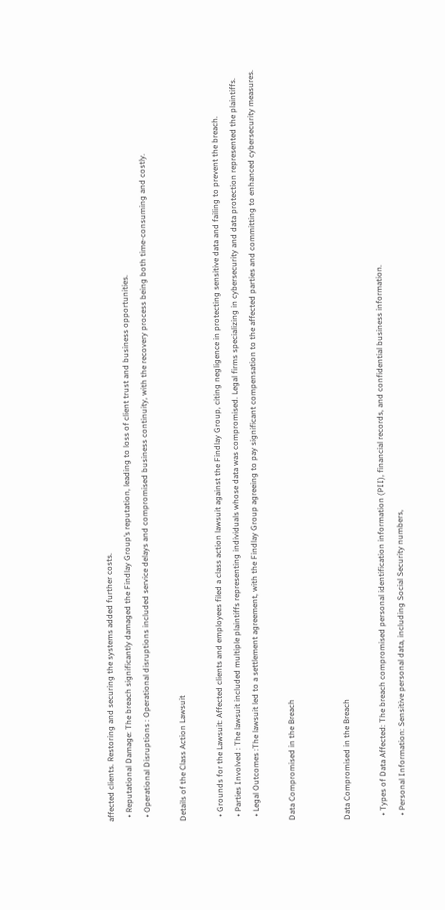affected clients. Restoring and securing the systems added further costs.
  • Reputational Damage: The breach significantly damaged the Findlay Group’s reputation, leading to loss of client trust and business opportunities.
  • Operational Disruptions : Operational disruptions included service delays and compromised business continuity, with the recovery process being both time-consuming and costly.

Details of the Class Action Lawsuit

  • Grounds for the Lawsuit: Affected clients and employees filed a class action lawsuit against the Findlay Group, citing negligence in protecting sensitive data and failing to prevent the breach.
  • Parties Involved : The lawsuit included multiple plaintiffs representing individuals whose data was compromised. Legal firms specializing in cybersecurity and data protection represented the plaintiffs.
  • Legal Outcomes :The lawsuit led to a settlement agreement, with the Findlay Group agreeing to pay significant compensation to the affected parties and committing to enhanced cybersecurity measures.

Data Compromised in the Breach


Data Compromised in the Breach

  • Types of Data Affected: The breach compromised personal identification information (PII), financial records, and confidential business information.
  • Personal Information: Sensitive personal data, including Social Security numbers,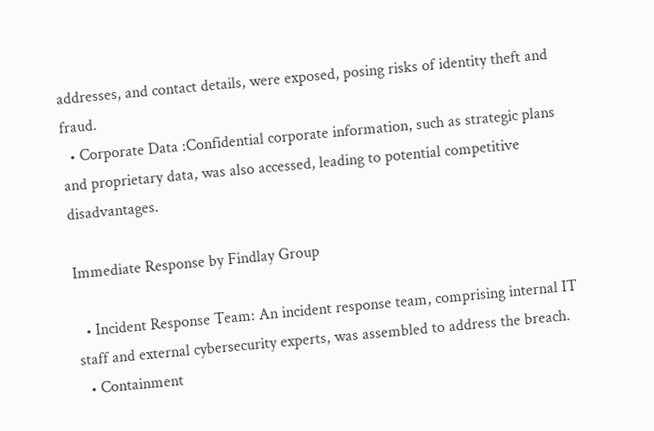addresses, and contact details, were exposed, posing risks of identity theft and fraud.
  • Corporate Data :Confidential corporate information, such as strategic plans and proprietary data, was also accessed, leading to potential competitive disadvantages.

Immediate Response by Findlay Group

  • Incident Response Team: An incident response team, comprising internal IT staff and external cybersecurity experts, was assembled to address the breach.
  • Containment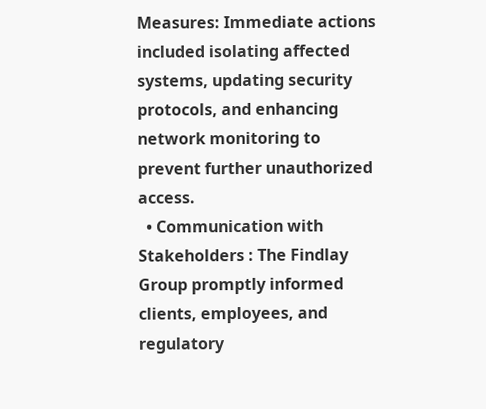Measures: Immediate actions included isolating affected systems, updating security protocols, and enhancing network monitoring to prevent further unauthorized access.
  • Communication with Stakeholders : The Findlay Group promptly informed clients, employees, and regulatory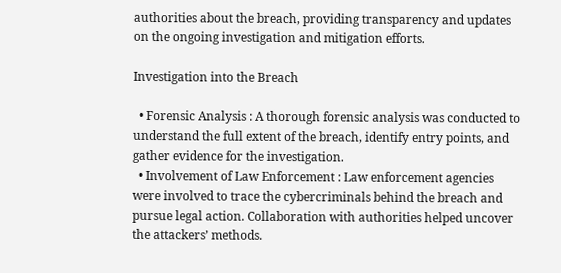authorities about the breach, providing transparency and updates on the ongoing investigation and mitigation efforts.

Investigation into the Breach

  • Forensic Analysis : A thorough forensic analysis was conducted to understand the full extent of the breach, identify entry points, and gather evidence for the investigation.
  • Involvement of Law Enforcement : Law enforcement agencies were involved to trace the cybercriminals behind the breach and pursue legal action. Collaboration with authorities helped uncover the attackers’ methods.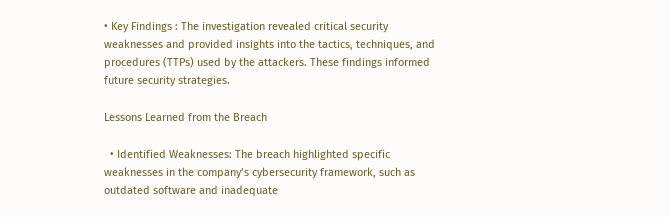• Key Findings : The investigation revealed critical security weaknesses and provided insights into the tactics, techniques, and procedures (TTPs) used by the attackers. These findings informed future security strategies.

Lessons Learned from the Breach

  • Identified Weaknesses: The breach highlighted specific weaknesses in the company’s cybersecurity framework, such as outdated software and inadequate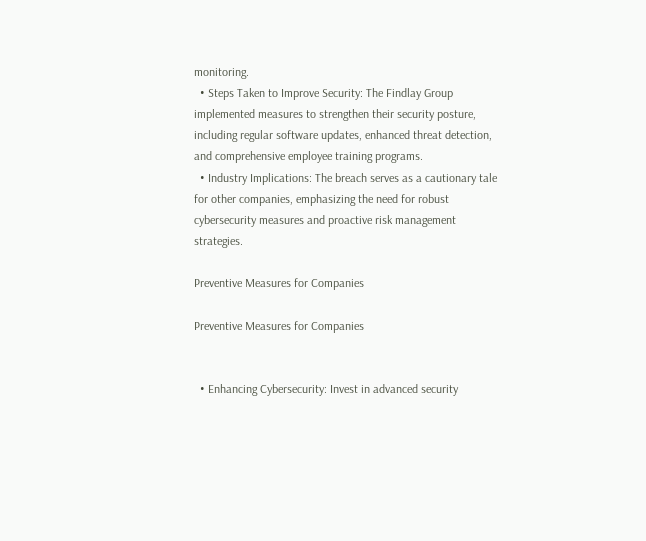monitoring.
  • Steps Taken to Improve Security: The Findlay Group implemented measures to strengthen their security posture, including regular software updates, enhanced threat detection, and comprehensive employee training programs.
  • Industry Implications: The breach serves as a cautionary tale for other companies, emphasizing the need for robust cybersecurity measures and proactive risk management strategies.

Preventive Measures for Companies

Preventive Measures for Companies


  • Enhancing Cybersecurity: Invest in advanced security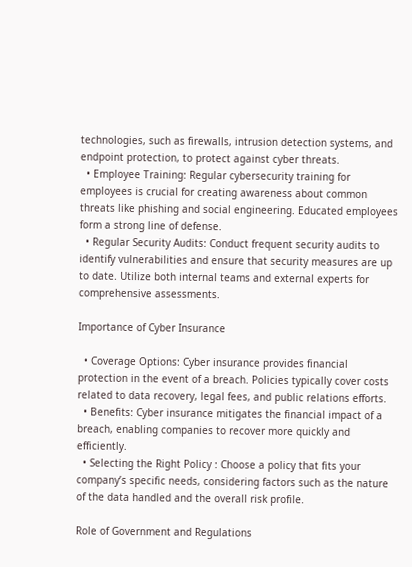technologies, such as firewalls, intrusion detection systems, and endpoint protection, to protect against cyber threats.
  • Employee Training: Regular cybersecurity training for employees is crucial for creating awareness about common threats like phishing and social engineering. Educated employees form a strong line of defense.
  • Regular Security Audits: Conduct frequent security audits to identify vulnerabilities and ensure that security measures are up to date. Utilize both internal teams and external experts for comprehensive assessments.

Importance of Cyber Insurance

  • Coverage Options: Cyber insurance provides financial protection in the event of a breach. Policies typically cover costs related to data recovery, legal fees, and public relations efforts.
  • Benefits: Cyber insurance mitigates the financial impact of a breach, enabling companies to recover more quickly and efficiently.
  • Selecting the Right Policy : Choose a policy that fits your company’s specific needs, considering factors such as the nature of the data handled and the overall risk profile.

Role of Government and Regulations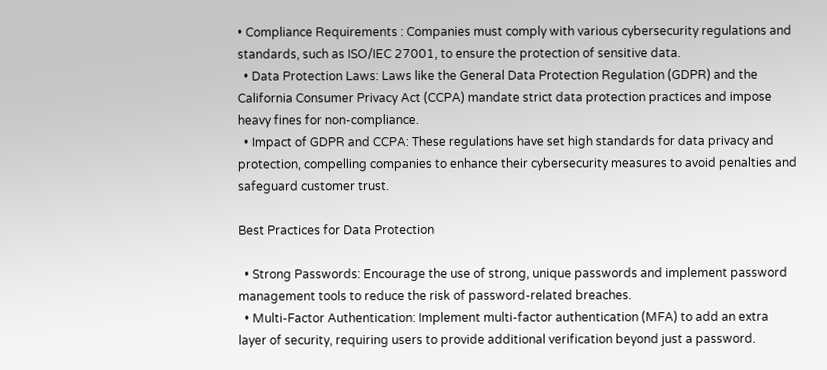• Compliance Requirements : Companies must comply with various cybersecurity regulations and standards, such as ISO/IEC 27001, to ensure the protection of sensitive data.
  • Data Protection Laws: Laws like the General Data Protection Regulation (GDPR) and the California Consumer Privacy Act (CCPA) mandate strict data protection practices and impose heavy fines for non-compliance.
  • Impact of GDPR and CCPA: These regulations have set high standards for data privacy and protection, compelling companies to enhance their cybersecurity measures to avoid penalties and safeguard customer trust.

Best Practices for Data Protection

  • Strong Passwords: Encourage the use of strong, unique passwords and implement password management tools to reduce the risk of password-related breaches.
  • Multi-Factor Authentication: Implement multi-factor authentication (MFA) to add an extra layer of security, requiring users to provide additional verification beyond just a password.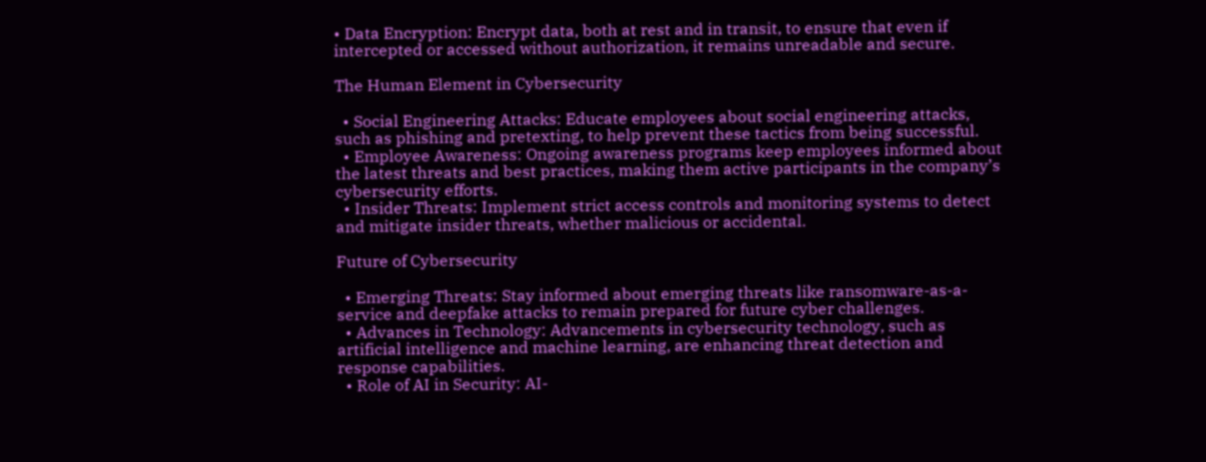• Data Encryption: Encrypt data, both at rest and in transit, to ensure that even if intercepted or accessed without authorization, it remains unreadable and secure.

The Human Element in Cybersecurity

  • Social Engineering Attacks: Educate employees about social engineering attacks, such as phishing and pretexting, to help prevent these tactics from being successful.
  • Employee Awareness: Ongoing awareness programs keep employees informed about the latest threats and best practices, making them active participants in the company’s cybersecurity efforts.
  • Insider Threats: Implement strict access controls and monitoring systems to detect and mitigate insider threats, whether malicious or accidental.

Future of Cybersecurity

  • Emerging Threats: Stay informed about emerging threats like ransomware-as-a-service and deepfake attacks to remain prepared for future cyber challenges.
  • Advances in Technology: Advancements in cybersecurity technology, such as artificial intelligence and machine learning, are enhancing threat detection and response capabilities.
  • Role of AI in Security: AI-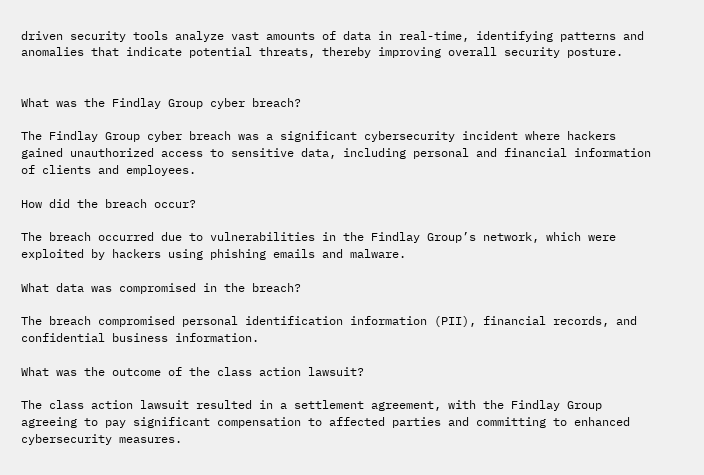driven security tools analyze vast amounts of data in real-time, identifying patterns and anomalies that indicate potential threats, thereby improving overall security posture.


What was the Findlay Group cyber breach?

The Findlay Group cyber breach was a significant cybersecurity incident where hackers gained unauthorized access to sensitive data, including personal and financial information of clients and employees.

How did the breach occur?

The breach occurred due to vulnerabilities in the Findlay Group’s network, which were exploited by hackers using phishing emails and malware.

What data was compromised in the breach?

The breach compromised personal identification information (PII), financial records, and confidential business information.

What was the outcome of the class action lawsuit?

The class action lawsuit resulted in a settlement agreement, with the Findlay Group agreeing to pay significant compensation to affected parties and committing to enhanced cybersecurity measures.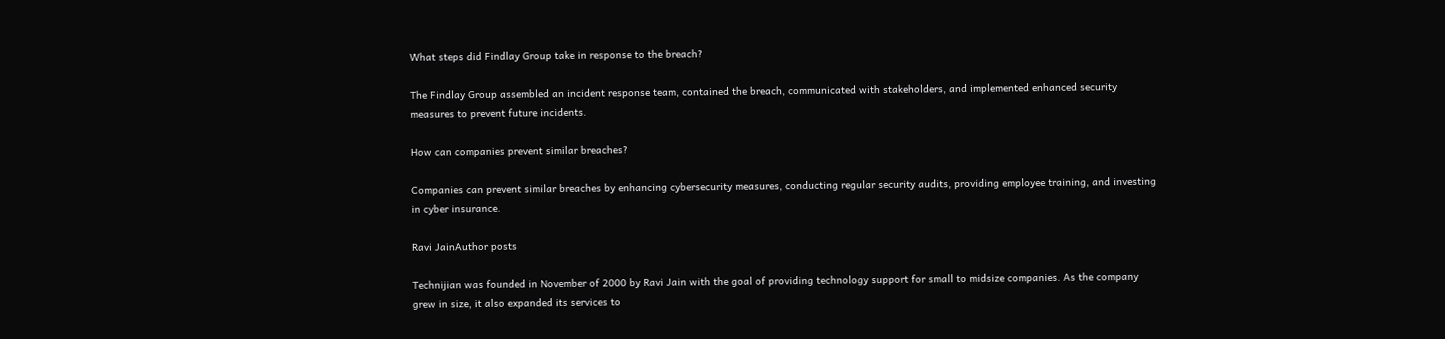What steps did Findlay Group take in response to the breach?

The Findlay Group assembled an incident response team, contained the breach, communicated with stakeholders, and implemented enhanced security measures to prevent future incidents.

How can companies prevent similar breaches?

Companies can prevent similar breaches by enhancing cybersecurity measures, conducting regular security audits, providing employee training, and investing in cyber insurance.

Ravi JainAuthor posts

Technijian was founded in November of 2000 by Ravi Jain with the goal of providing technology support for small to midsize companies. As the company grew in size, it also expanded its services to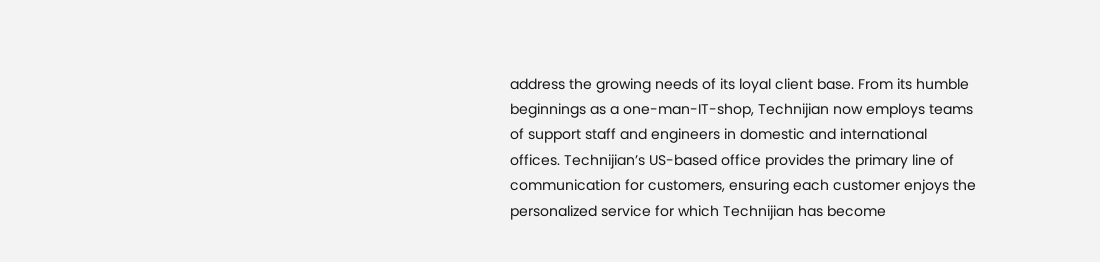address the growing needs of its loyal client base. From its humble beginnings as a one-man-IT-shop, Technijian now employs teams of support staff and engineers in domestic and international offices. Technijian’s US-based office provides the primary line of communication for customers, ensuring each customer enjoys the personalized service for which Technijian has become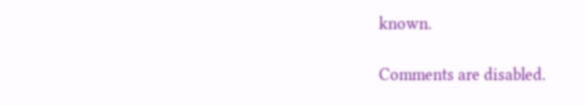known.

Comments are disabled.